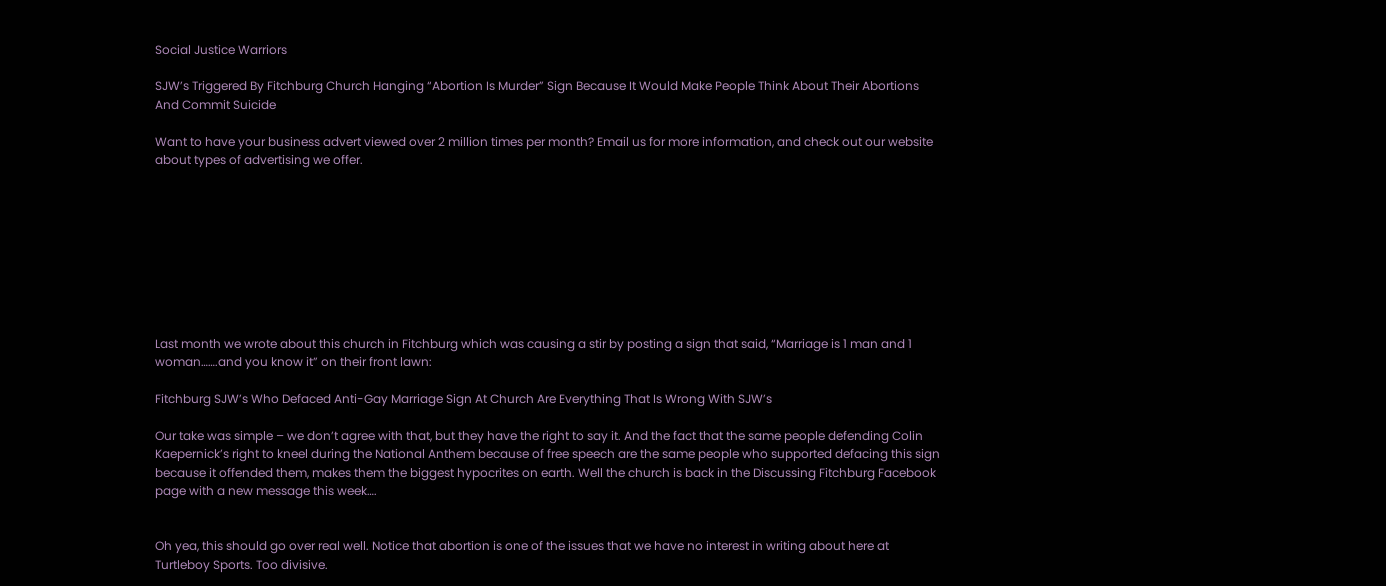Social Justice Warriors

SJW’s Triggered By Fitchburg Church Hanging “Abortion Is Murder” Sign Because It Would Make People Think About Their Abortions And Commit Suicide

Want to have your business advert viewed over 2 million times per month? Email us for more information, and check out our website about types of advertising we offer.









Last month we wrote about this church in Fitchburg which was causing a stir by posting a sign that said, “Marriage is 1 man and 1 woman…….and you know it” on their front lawn:

Fitchburg SJW’s Who Defaced Anti-Gay Marriage Sign At Church Are Everything That Is Wrong With SJW’s

Our take was simple – we don’t agree with that, but they have the right to say it. And the fact that the same people defending Colin Kaepernick’s right to kneel during the National Anthem because of free speech are the same people who supported defacing this sign because it offended them, makes them the biggest hypocrites on earth. Well the church is back in the Discussing Fitchburg Facebook page with a new message this week….


Oh yea, this should go over real well. Notice that abortion is one of the issues that we have no interest in writing about here at Turtleboy Sports. Too divisive.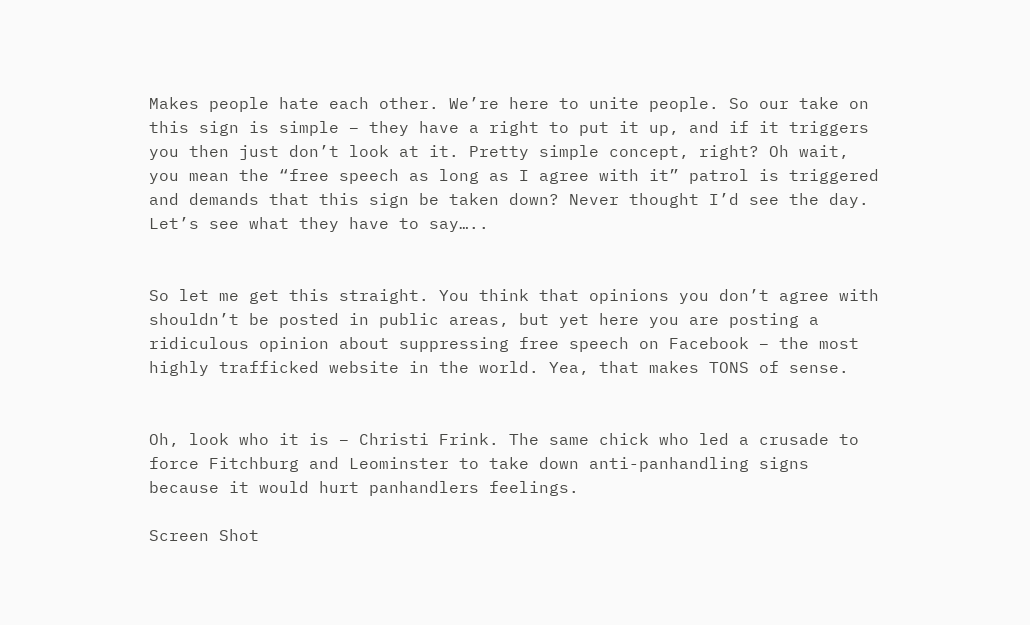Makes people hate each other. We’re here to unite people. So our take on this sign is simple – they have a right to put it up, and if it triggers you then just don’t look at it. Pretty simple concept, right? Oh wait, you mean the “free speech as long as I agree with it” patrol is triggered and demands that this sign be taken down? Never thought I’d see the day. Let’s see what they have to say…..


So let me get this straight. You think that opinions you don’t agree with shouldn’t be posted in public areas, but yet here you are posting a ridiculous opinion about suppressing free speech on Facebook – the most highly trafficked website in the world. Yea, that makes TONS of sense.


Oh, look who it is – Christi Frink. The same chick who led a crusade to force Fitchburg and Leominster to take down anti-panhandling signs because it would hurt panhandlers feelings.

Screen Shot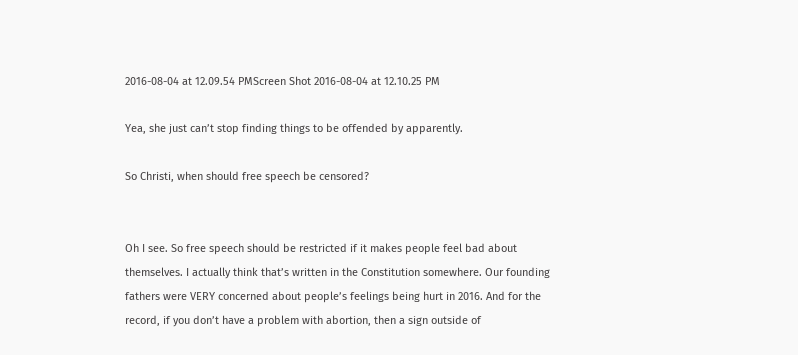2016-08-04 at 12.09.54 PMScreen Shot 2016-08-04 at 12.10.25 PM

Yea, she just can’t stop finding things to be offended by apparently.

So Christi, when should free speech be censored?


Oh I see. So free speech should be restricted if it makes people feel bad about themselves. I actually think that’s written in the Constitution somewhere. Our founding fathers were VERY concerned about people’s feelings being hurt in 2016. And for the record, if you don’t have a problem with abortion, then a sign outside of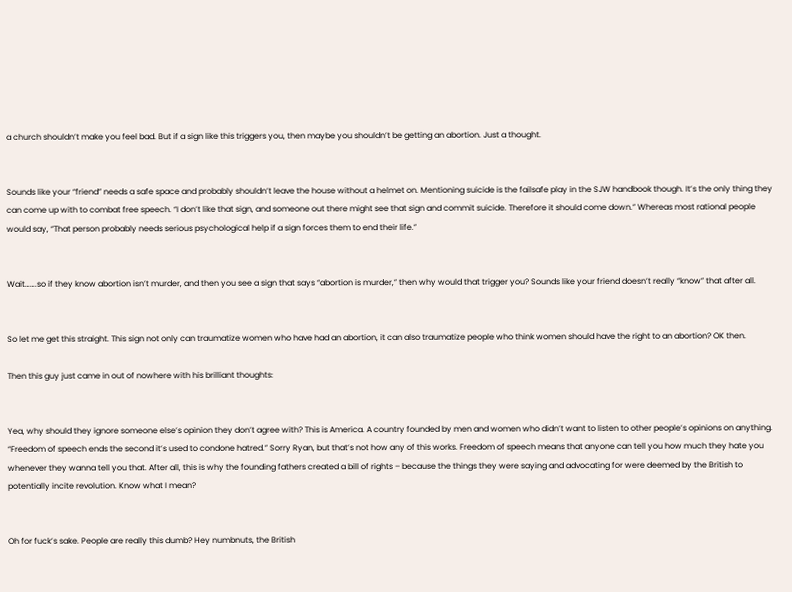a church shouldn’t make you feel bad. But if a sign like this triggers you, then maybe you shouldn’t be getting an abortion. Just a thought.


Sounds like your “friend” needs a safe space and probably shouldn’t leave the house without a helmet on. Mentioning suicide is the failsafe play in the SJW handbook though. It’s the only thing they can come up with to combat free speech. “I don’t like that sign, and someone out there might see that sign and commit suicide. Therefore it should come down.” Whereas most rational people would say, “That person probably needs serious psychological help if a sign forces them to end their life.”


Wait…….so if they know abortion isn’t murder, and then you see a sign that says “abortion is murder,” then why would that trigger you? Sounds like your friend doesn’t really “know” that after all.


So let me get this straight. This sign not only can traumatize women who have had an abortion, it can also traumatize people who think women should have the right to an abortion? OK then.

Then this guy just came in out of nowhere with his brilliant thoughts:


Yea, why should they ignore someone else’s opinion they don’t agree with? This is America. A country founded by men and women who didn’t want to listen to other people’s opinions on anything. “Freedom of speech ends the second it’s used to condone hatred.” Sorry Ryan, but that’s not how any of this works. Freedom of speech means that anyone can tell you how much they hate you whenever they wanna tell you that. After all, this is why the founding fathers created a bill of rights – because the things they were saying and advocating for were deemed by the British to potentially incite revolution. Know what I mean?


Oh for fuck’s sake. People are really this dumb? Hey numbnuts, the British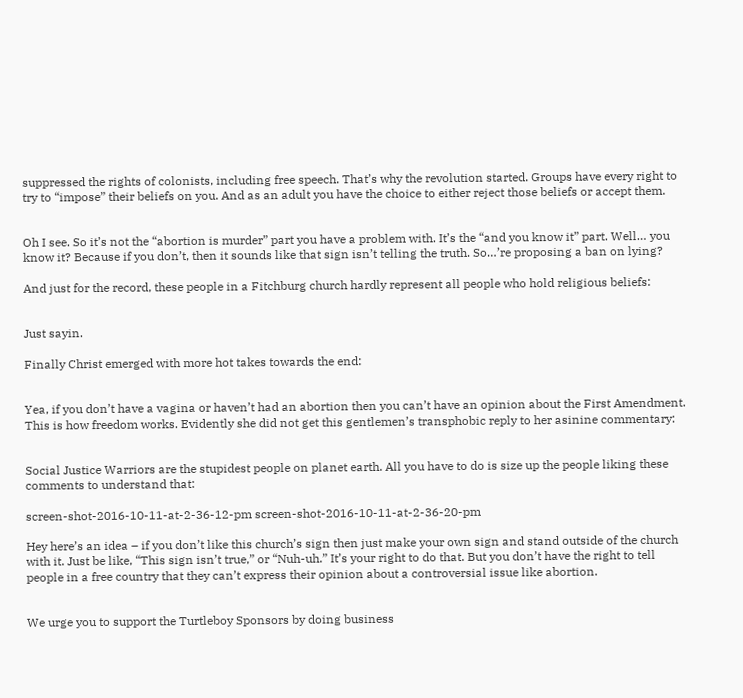suppressed the rights of colonists, including free speech. That’s why the revolution started. Groups have every right to try to “impose” their beliefs on you. And as an adult you have the choice to either reject those beliefs or accept them.


Oh I see. So it’s not the “abortion is murder” part you have a problem with. It’s the “and you know it” part. Well… you know it? Because if you don’t, then it sounds like that sign isn’t telling the truth. So…’re proposing a ban on lying?

And just for the record, these people in a Fitchburg church hardly represent all people who hold religious beliefs:


Just sayin.

Finally Christ emerged with more hot takes towards the end:


Yea, if you don’t have a vagina or haven’t had an abortion then you can’t have an opinion about the First Amendment. This is how freedom works. Evidently she did not get this gentlemen’s transphobic reply to her asinine commentary:


Social Justice Warriors are the stupidest people on planet earth. All you have to do is size up the people liking these comments to understand that:

screen-shot-2016-10-11-at-2-36-12-pm screen-shot-2016-10-11-at-2-36-20-pm

Hey here’s an idea – if you don’t like this church’s sign then just make your own sign and stand outside of the church with it. Just be like, “This sign isn’t true,” or “Nuh-uh.” It’s your right to do that. But you don’t have the right to tell people in a free country that they can’t express their opinion about a controversial issue like abortion.


We urge you to support the Turtleboy Sponsors by doing business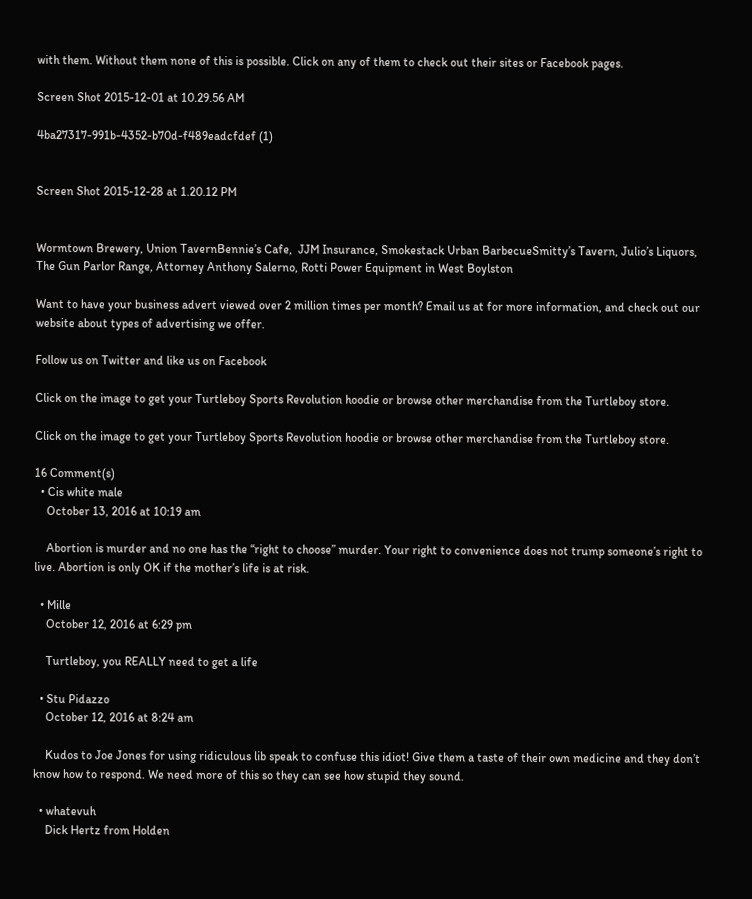with them. Without them none of this is possible. Click on any of them to check out their sites or Facebook pages.

Screen Shot 2015-12-01 at 10.29.56 AM

4ba27317-991b-4352-b70d-f489eadcfdef (1)


Screen Shot 2015-12-28 at 1.20.12 PM


Wormtown Brewery, Union TavernBennie’s Cafe,  JJM Insurance, Smokestack Urban BarbecueSmitty’s Tavern, Julio’s Liquors,  The Gun Parlor Range, Attorney Anthony Salerno, Rotti Power Equipment in West Boylston

Want to have your business advert viewed over 2 million times per month? Email us at for more information, and check out our website about types of advertising we offer.

Follow us on Twitter and like us on Facebook

Click on the image to get your Turtleboy Sports Revolution hoodie or browse other merchandise from the Turtleboy store.

Click on the image to get your Turtleboy Sports Revolution hoodie or browse other merchandise from the Turtleboy store.

16 Comment(s)
  • Cis white male
    October 13, 2016 at 10:19 am

    Abortion is murder and no one has the “right to choose” murder. Your right to convenience does not trump someone’s right to live. Abortion is only OK if the mother’s life is at risk.

  • Mille
    October 12, 2016 at 6:29 pm

    Turtleboy, you REALLY need to get a life

  • Stu Pidazzo
    October 12, 2016 at 8:24 am

    Kudos to Joe Jones for using ridiculous lib speak to confuse this idiot! Give them a taste of their own medicine and they don’t know how to respond. We need more of this so they can see how stupid they sound.

  • whatevuh
    Dick Hertz from Holden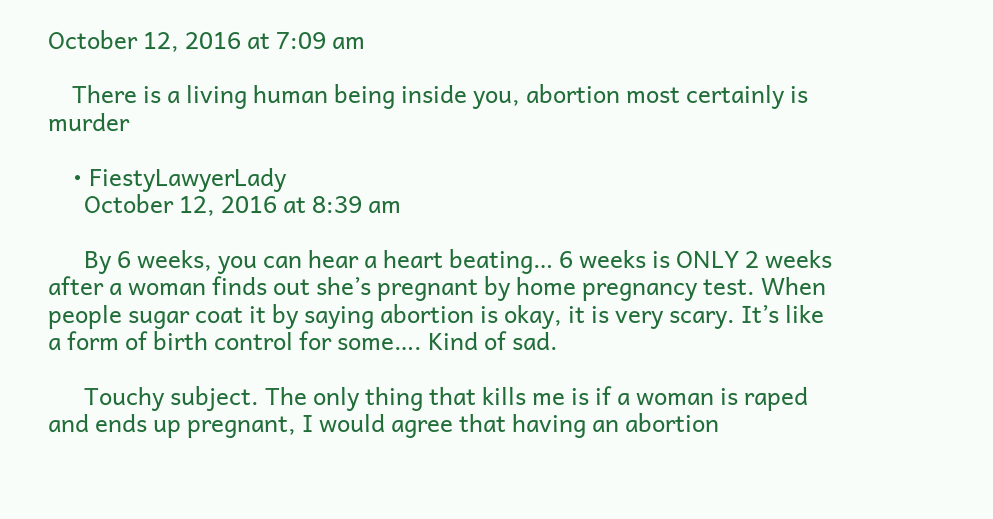October 12, 2016 at 7:09 am

    There is a living human being inside you, abortion most certainly is murder

    • FiestyLawyerLady
      October 12, 2016 at 8:39 am

      By 6 weeks, you can hear a heart beating… 6 weeks is ONLY 2 weeks after a woman finds out she’s pregnant by home pregnancy test. When people sugar coat it by saying abortion is okay, it is very scary. It’s like a form of birth control for some…. Kind of sad.

      Touchy subject. The only thing that kills me is if a woman is raped and ends up pregnant, I would agree that having an abortion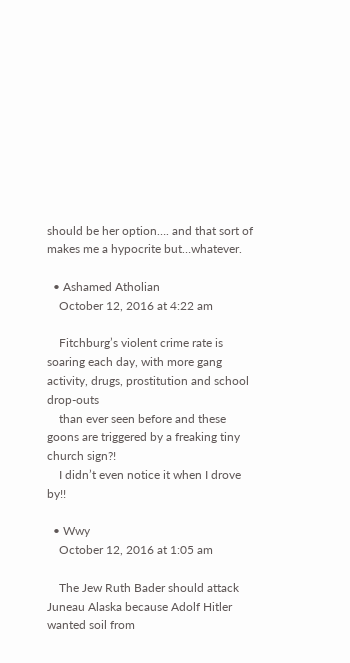should be her option…. and that sort of makes me a hypocrite but…whatever.

  • Ashamed Atholian
    October 12, 2016 at 4:22 am

    Fitchburg’s violent crime rate is soaring each day, with more gang activity, drugs, prostitution and school drop-outs
    than ever seen before and these goons are triggered by a freaking tiny church sign?!
    I didn’t even notice it when I drove by!!

  • Wwy
    October 12, 2016 at 1:05 am

    The Jew Ruth Bader should attack Juneau Alaska because Adolf Hitler wanted soil from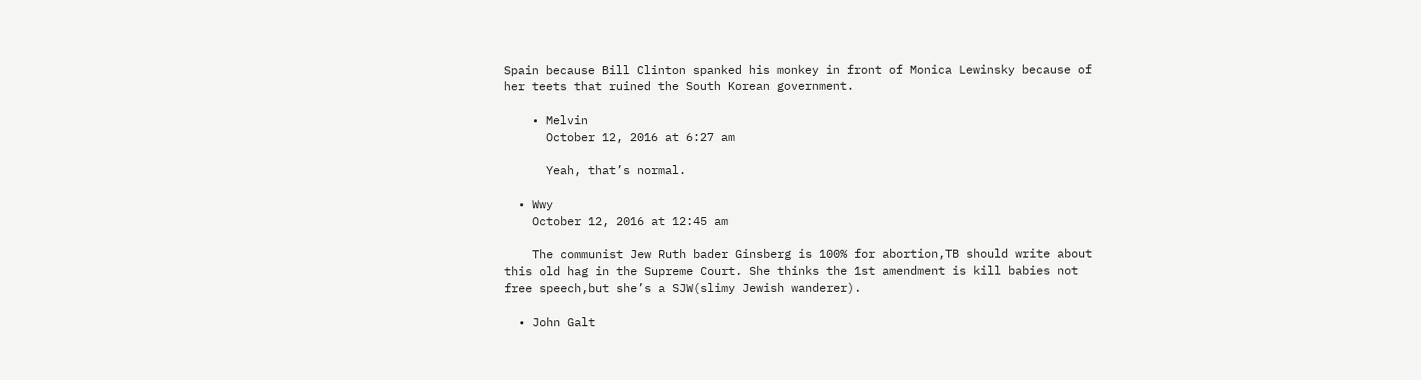Spain because Bill Clinton spanked his monkey in front of Monica Lewinsky because of her teets that ruined the South Korean government.

    • Melvin
      October 12, 2016 at 6:27 am

      Yeah, that’s normal.

  • Wwy
    October 12, 2016 at 12:45 am

    The communist Jew Ruth bader Ginsberg is 100% for abortion,TB should write about this old hag in the Supreme Court. She thinks the 1st amendment is kill babies not free speech,but she’s a SJW(slimy Jewish wanderer).

  • John Galt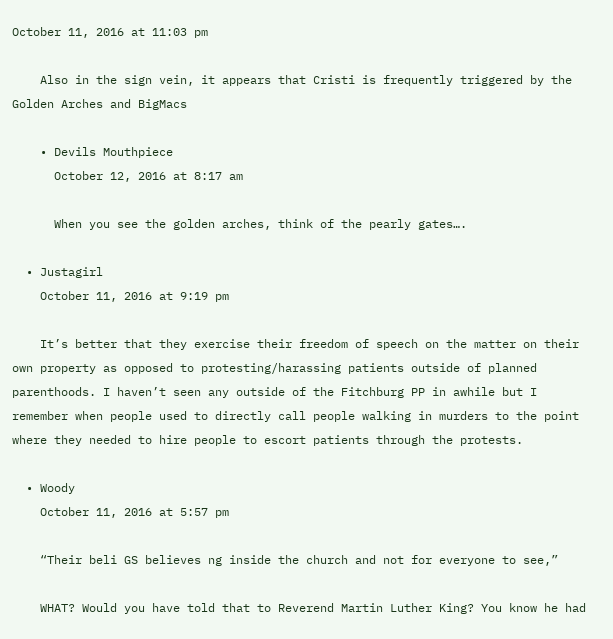October 11, 2016 at 11:03 pm

    Also in the sign vein, it appears that Cristi is frequently triggered by the Golden Arches and BigMacs

    • Devils Mouthpiece
      October 12, 2016 at 8:17 am

      When you see the golden arches, think of the pearly gates….

  • Justagirl
    October 11, 2016 at 9:19 pm

    It’s better that they exercise their freedom of speech on the matter on their own property as opposed to protesting/harassing patients outside of planned parenthoods. I haven’t seen any outside of the Fitchburg PP in awhile but I remember when people used to directly call people walking in murders to the point where they needed to hire people to escort patients through the protests.

  • Woody
    October 11, 2016 at 5:57 pm

    “Their beli GS believes ng inside the church and not for everyone to see,”

    WHAT? Would you have told that to Reverend Martin Luther King? You know he had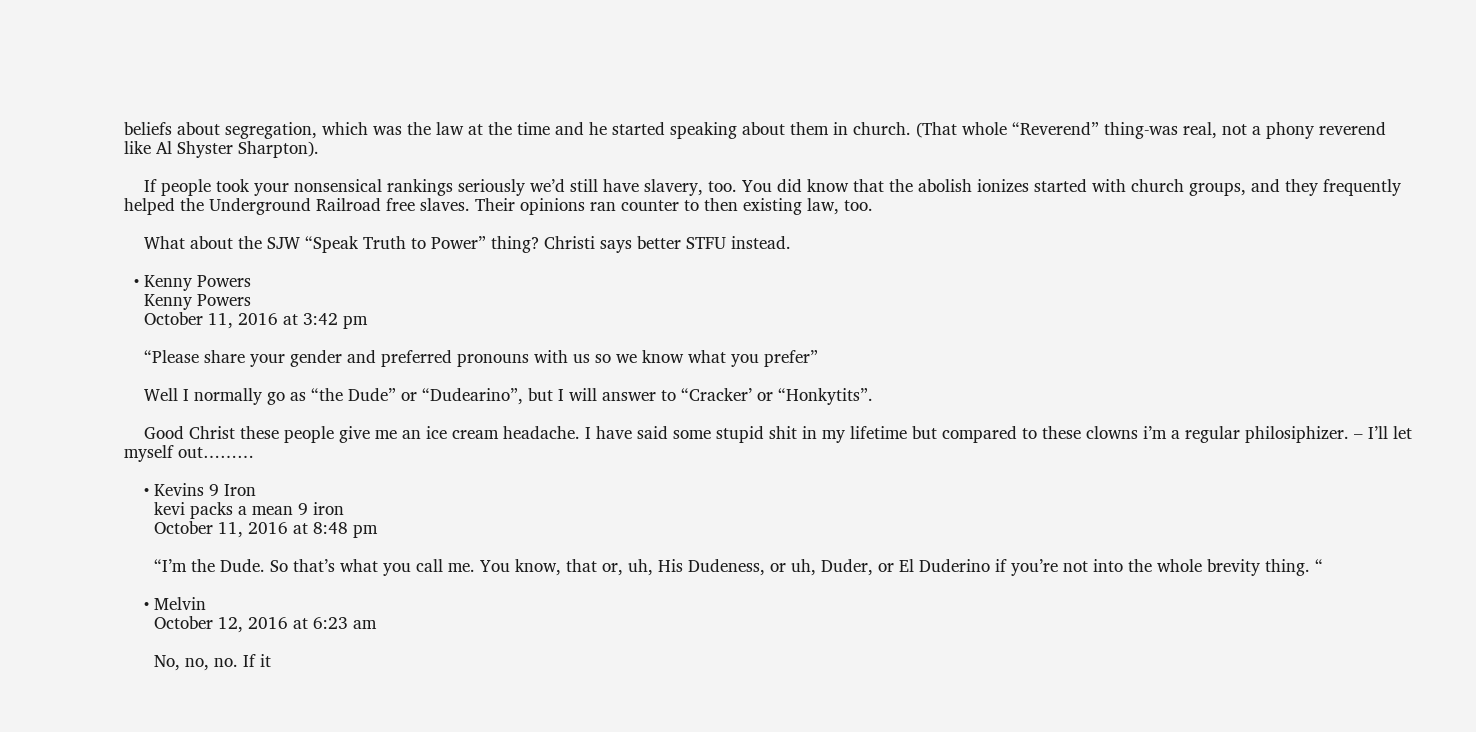beliefs about segregation, which was the law at the time and he started speaking about them in church. (That whole “Reverend” thing-was real, not a phony reverend like Al Shyster Sharpton).

    If people took your nonsensical rankings seriously we’d still have slavery, too. You did know that the abolish ionizes started with church groups, and they frequently helped the Underground Railroad free slaves. Their opinions ran counter to then existing law, too.

    What about the SJW “Speak Truth to Power” thing? Christi says better STFU instead.

  • Kenny Powers
    Kenny Powers
    October 11, 2016 at 3:42 pm

    “Please share your gender and preferred pronouns with us so we know what you prefer”

    Well I normally go as “the Dude” or “Dudearino”, but I will answer to “Cracker’ or “Honkytits”.

    Good Christ these people give me an ice cream headache. I have said some stupid shit in my lifetime but compared to these clowns i’m a regular philosiphizer. – I’ll let myself out………

    • Kevins 9 Iron
      kevi packs a mean 9 iron
      October 11, 2016 at 8:48 pm

      “I’m the Dude. So that’s what you call me. You know, that or, uh, His Dudeness, or uh, Duder, or El Duderino if you’re not into the whole brevity thing. “

    • Melvin
      October 12, 2016 at 6:23 am

      No, no, no. If it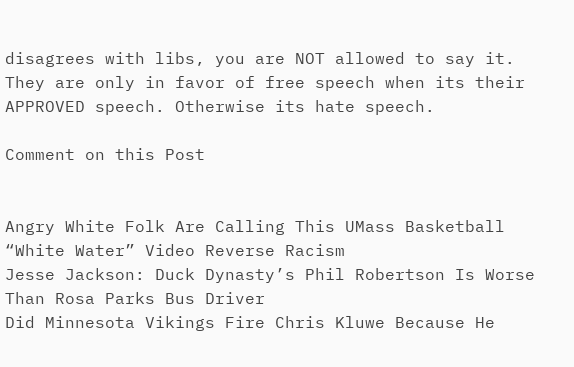disagrees with libs, you are NOT allowed to say it. They are only in favor of free speech when its their APPROVED speech. Otherwise its hate speech.

Comment on this Post


Angry White Folk Are Calling This UMass Basketball “White Water” Video Reverse Racism
Jesse Jackson: Duck Dynasty’s Phil Robertson Is Worse Than Rosa Parks Bus Driver
Did Minnesota Vikings Fire Chris Kluwe Because He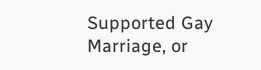Supported Gay Marriage, or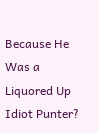Because He Was a Liquored Up Idiot Punter?